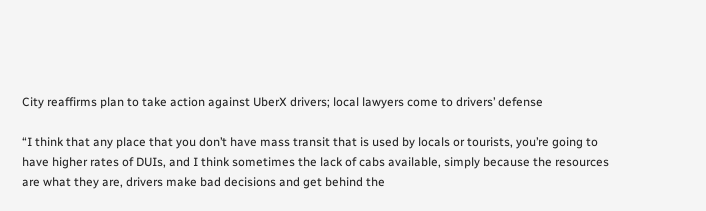City reaffirms plan to take action against UberX drivers; local lawyers come to drivers’ defense

“I think that any place that you don’t have mass transit that is used by locals or tourists, you’re going to have higher rates of DUIs, and I think sometimes the lack of cabs available, simply because the resources are what they are, drivers make bad decisions and get behind the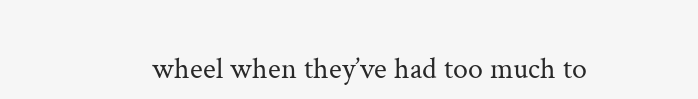wheel when they’ve had too much to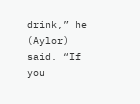drink,” he (Aylor) said. “If you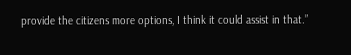provide the citizens more options, I think it could assist in that.”